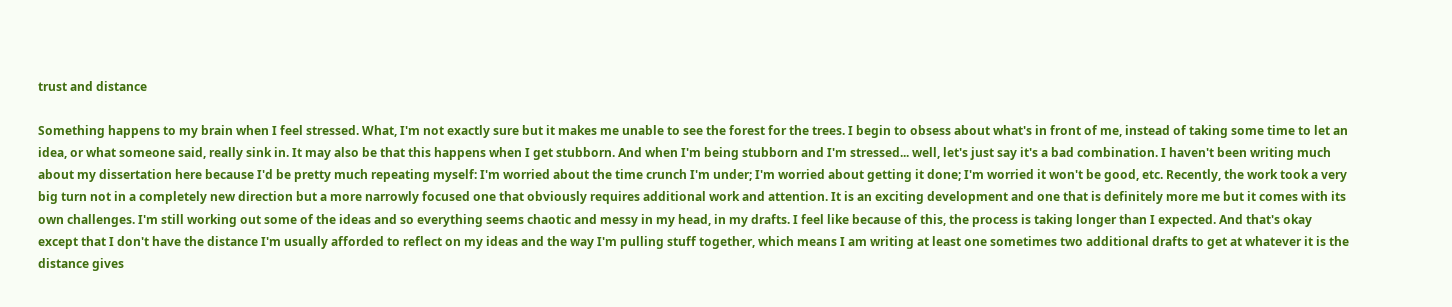trust and distance

Something happens to my brain when I feel stressed. What, I'm not exactly sure but it makes me unable to see the forest for the trees. I begin to obsess about what's in front of me, instead of taking some time to let an idea, or what someone said, really sink in. It may also be that this happens when I get stubborn. And when I'm being stubborn and I'm stressed... well, let's just say it's a bad combination. I haven't been writing much about my dissertation here because I'd be pretty much repeating myself: I'm worried about the time crunch I'm under; I'm worried about getting it done; I'm worried it won't be good, etc. Recently, the work took a very big turn not in a completely new direction but a more narrowly focused one that obviously requires additional work and attention. It is an exciting development and one that is definitely more me but it comes with its own challenges. I'm still working out some of the ideas and so everything seems chaotic and messy in my head, in my drafts. I feel like because of this, the process is taking longer than I expected. And that's okay except that I don't have the distance I'm usually afforded to reflect on my ideas and the way I'm pulling stuff together, which means I am writing at least one sometimes two additional drafts to get at whatever it is the distance gives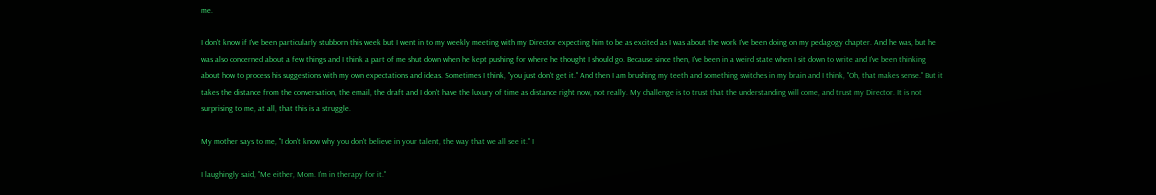me.

I don't know if I've been particularly stubborn this week but I went in to my weekly meeting with my Director expecting him to be as excited as I was about the work I've been doing on my pedagogy chapter. And he was, but he was also concerned about a few things and I think a part of me shut down when he kept pushing for where he thought I should go. Because since then, I've been in a weird state when I sit down to write and I've been thinking about how to process his suggestions with my own expectations and ideas. Sometimes I think, "you just don't get it." And then I am brushing my teeth and something switches in my brain and I think, "Oh, that makes sense." But it takes the distance from the conversation, the email, the draft and I don't have the luxury of time as distance right now, not really. My challenge is to trust that the understanding will come, and trust my Director. It is not surprising to me, at all, that this is a struggle.

My mother says to me, "I don't know why you don't believe in your talent, the way that we all see it." I

I laughingly said, "Me either, Mom. I'm in therapy for it."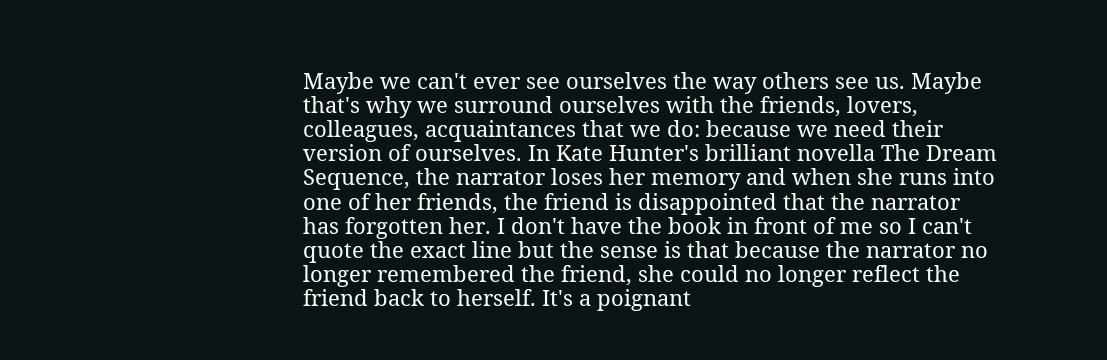Maybe we can't ever see ourselves the way others see us. Maybe that's why we surround ourselves with the friends, lovers, colleagues, acquaintances that we do: because we need their version of ourselves. In Kate Hunter's brilliant novella The Dream Sequence, the narrator loses her memory and when she runs into one of her friends, the friend is disappointed that the narrator has forgotten her. I don't have the book in front of me so I can't quote the exact line but the sense is that because the narrator no longer remembered the friend, she could no longer reflect the friend back to herself. It's a poignant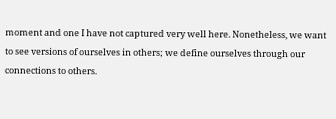moment and one I have not captured very well here. Nonetheless, we want to see versions of ourselves in others; we define ourselves through our connections to others.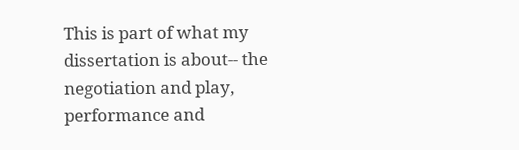This is part of what my dissertation is about-- the negotiation and play, performance and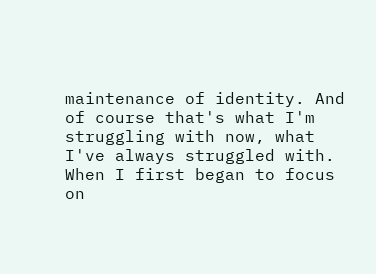maintenance of identity. And of course that's what I'm struggling with now, what I've always struggled with. When I first began to focus on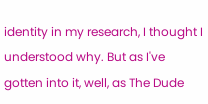identity in my research, I thought I understood why. But as I've gotten into it, well, as The Dude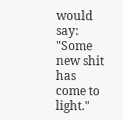would say: "Some new shit has come to light."